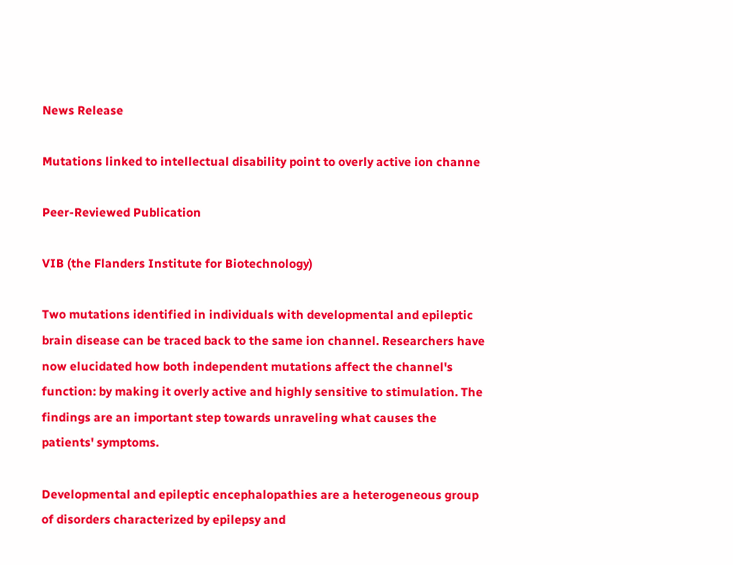News Release

Mutations linked to intellectual disability point to overly active ion channe

Peer-Reviewed Publication

VIB (the Flanders Institute for Biotechnology)

Two mutations identified in individuals with developmental and epileptic brain disease can be traced back to the same ion channel. Researchers have now elucidated how both independent mutations affect the channel's function: by making it overly active and highly sensitive to stimulation. The findings are an important step towards unraveling what causes the patients' symptoms.

Developmental and epileptic encephalopathies are a heterogeneous group of disorders characterized by epilepsy and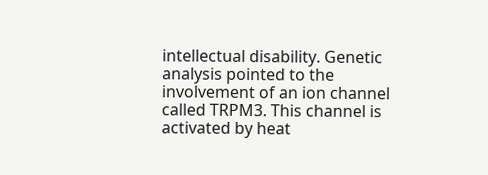intellectual disability. Genetic analysis pointed to the involvement of an ion channel called TRPM3. This channel is activated by heat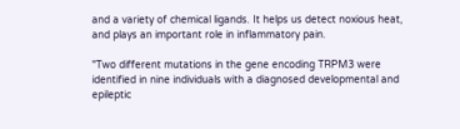and a variety of chemical ligands. It helps us detect noxious heat, and plays an important role in inflammatory pain.

"Two different mutations in the gene encoding TRPM3 were identified in nine individuals with a diagnosed developmental and epileptic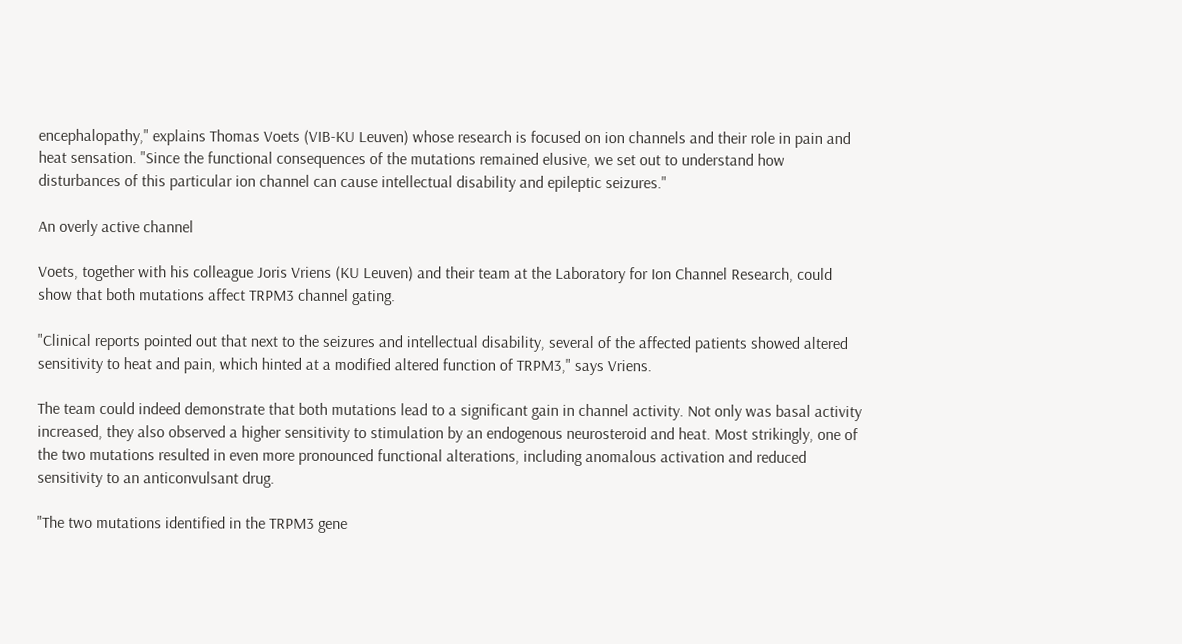encephalopathy," explains Thomas Voets (VIB-KU Leuven) whose research is focused on ion channels and their role in pain and heat sensation. "Since the functional consequences of the mutations remained elusive, we set out to understand how disturbances of this particular ion channel can cause intellectual disability and epileptic seizures."

An overly active channel

Voets, together with his colleague Joris Vriens (KU Leuven) and their team at the Laboratory for Ion Channel Research, could show that both mutations affect TRPM3 channel gating.

"Clinical reports pointed out that next to the seizures and intellectual disability, several of the affected patients showed altered sensitivity to heat and pain, which hinted at a modified altered function of TRPM3," says Vriens.

The team could indeed demonstrate that both mutations lead to a significant gain in channel activity. Not only was basal activity increased, they also observed a higher sensitivity to stimulation by an endogenous neurosteroid and heat. Most strikingly, one of the two mutations resulted in even more pronounced functional alterations, including anomalous activation and reduced sensitivity to an anticonvulsant drug.

"The two mutations identified in the TRPM3 gene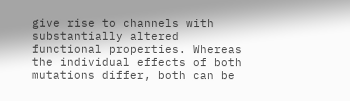give rise to channels with substantially altered functional properties. Whereas the individual effects of both mutations differ, both can be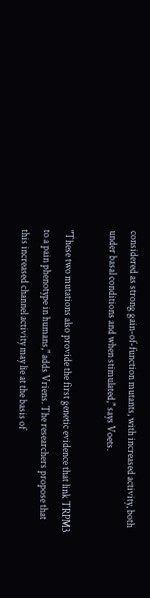considered as strong gain-of-function mutants, with increased activity, both under basal conditions and when stimulated," says Voets.

"These two mutations also provide the first genetic evidence that link TRPM3 to a pain phenotype in humans," adds Vriens. The researchers propose that this increased channel activity may lie at the basis of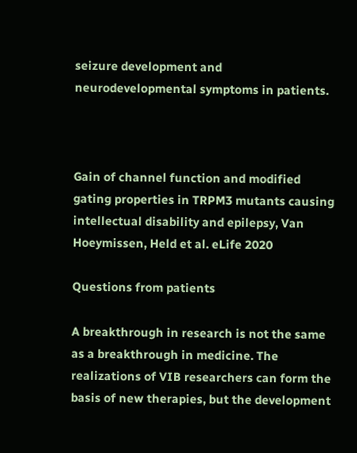seizure development and neurodevelopmental symptoms in patients.



Gain of channel function and modified gating properties in TRPM3 mutants causing intellectual disability and epilepsy, Van Hoeymissen, Held et al. eLife 2020

Questions from patients

A breakthrough in research is not the same as a breakthrough in medicine. The realizations of VIB researchers can form the basis of new therapies, but the development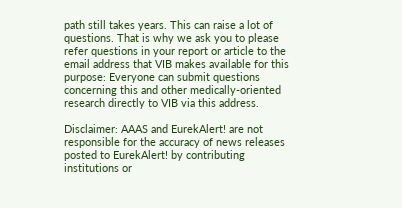path still takes years. This can raise a lot of questions. That is why we ask you to please refer questions in your report or article to the email address that VIB makes available for this purpose: Everyone can submit questions concerning this and other medically-oriented research directly to VIB via this address.

Disclaimer: AAAS and EurekAlert! are not responsible for the accuracy of news releases posted to EurekAlert! by contributing institutions or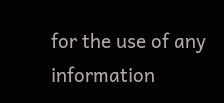for the use of any information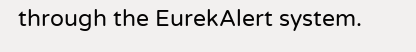through the EurekAlert system.